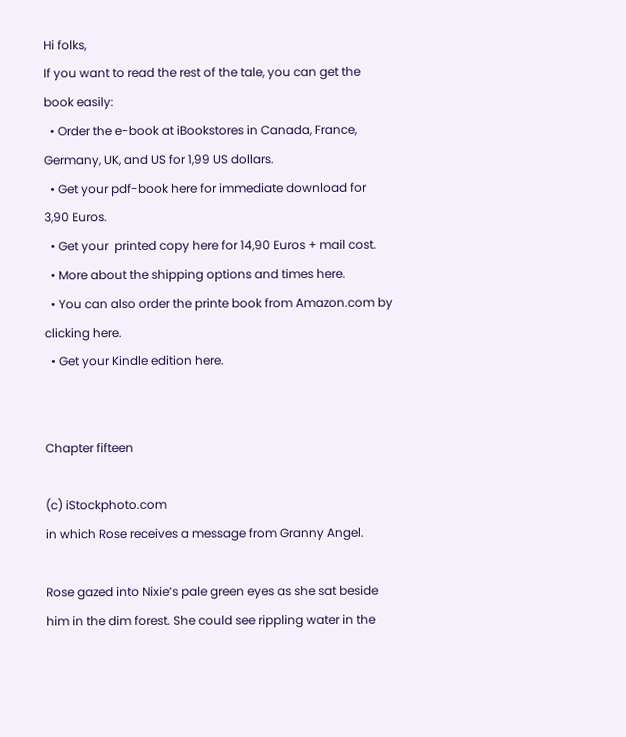Hi folks,
If you want to read the rest of the tale, you can get the book easily:
  • Order the e-book at iBookstores in Canada, France, Germany, UK, and US for 1,99 US dollars.
  • Get your pdf-book here for immediate download for 3,90 Euros.
  • Get your  printed copy here for 14,90 Euros + mail cost.
  • More about the shipping options and times here.
  • You can also order the printe book from Amazon.com by clicking here.
  • Get your Kindle edition here.


Chapter fifteen

(c) iStockphoto.com
in which Rose receives a message from Granny Angel.

Rose gazed into Nixie’s pale green eyes as she sat beside him in the dim forest. She could see rippling water in the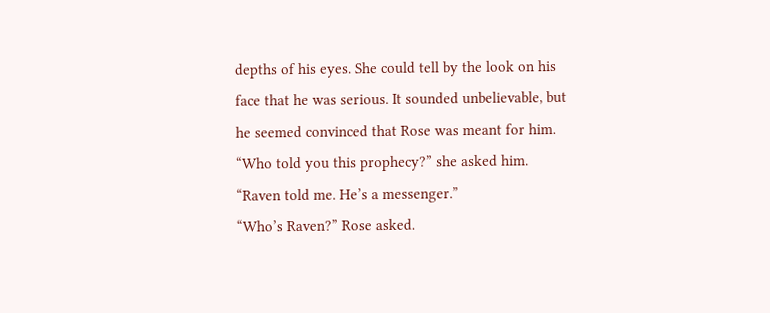depths of his eyes. She could tell by the look on his face that he was serious. It sounded unbelievable, but he seemed convinced that Rose was meant for him.
“Who told you this prophecy?” she asked him.
“Raven told me. He’s a messenger.”
“Who’s Raven?” Rose asked.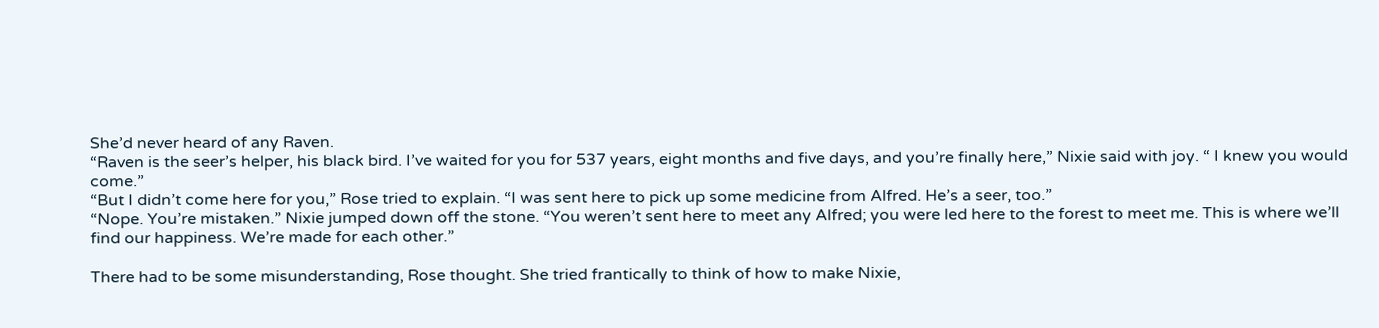She’d never heard of any Raven.
“Raven is the seer’s helper, his black bird. I’ve waited for you for 537 years, eight months and five days, and you’re finally here,” Nixie said with joy. “ I knew you would come.”
“But I didn’t come here for you,” Rose tried to explain. “I was sent here to pick up some medicine from Alfred. He’s a seer, too.”
“Nope. You’re mistaken.” Nixie jumped down off the stone. “You weren’t sent here to meet any Alfred; you were led here to the forest to meet me. This is where we’ll find our happiness. We’re made for each other.”

There had to be some misunderstanding, Rose thought. She tried frantically to think of how to make Nixie,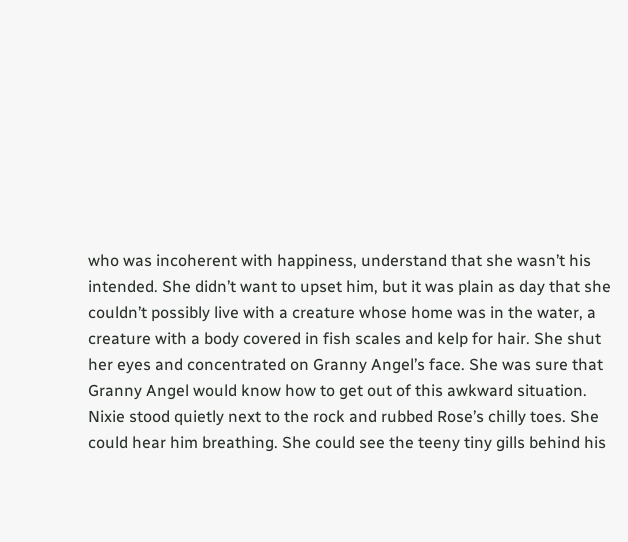who was incoherent with happiness, understand that she wasn’t his intended. She didn’t want to upset him, but it was plain as day that she couldn’t possibly live with a creature whose home was in the water, a creature with a body covered in fish scales and kelp for hair. She shut her eyes and concentrated on Granny Angel’s face. She was sure that Granny Angel would know how to get out of this awkward situation. Nixie stood quietly next to the rock and rubbed Rose’s chilly toes. She could hear him breathing. She could see the teeny tiny gills behind his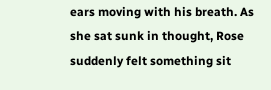ears moving with his breath. As she sat sunk in thought, Rose suddenly felt something sit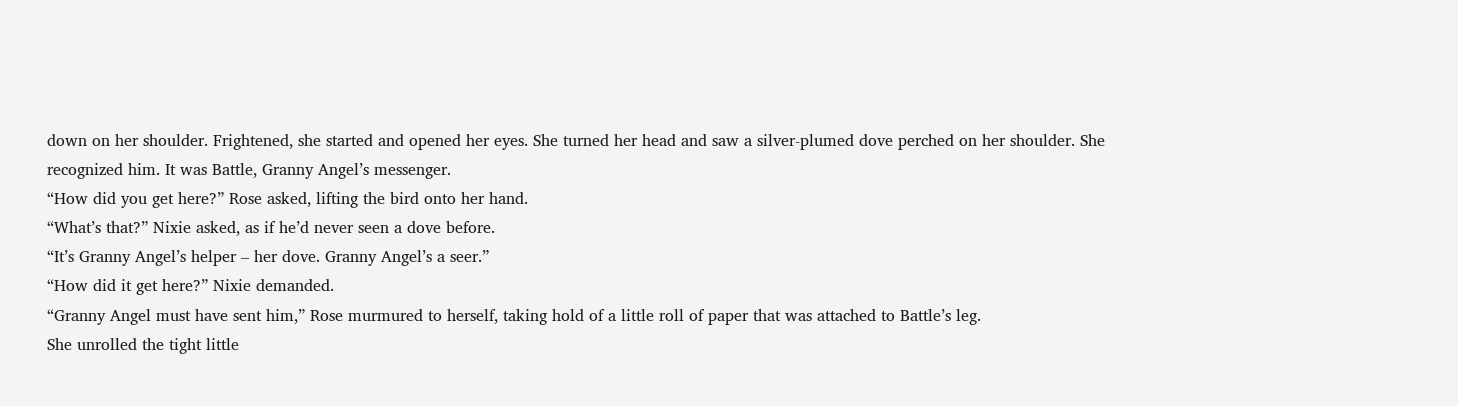down on her shoulder. Frightened, she started and opened her eyes. She turned her head and saw a silver-plumed dove perched on her shoulder. She recognized him. It was Battle, Granny Angel’s messenger.
“How did you get here?” Rose asked, lifting the bird onto her hand.
“What’s that?” Nixie asked, as if he’d never seen a dove before.
“It’s Granny Angel’s helper – her dove. Granny Angel’s a seer.”
“How did it get here?” Nixie demanded.
“Granny Angel must have sent him,” Rose murmured to herself, taking hold of a little roll of paper that was attached to Battle’s leg.
She unrolled the tight little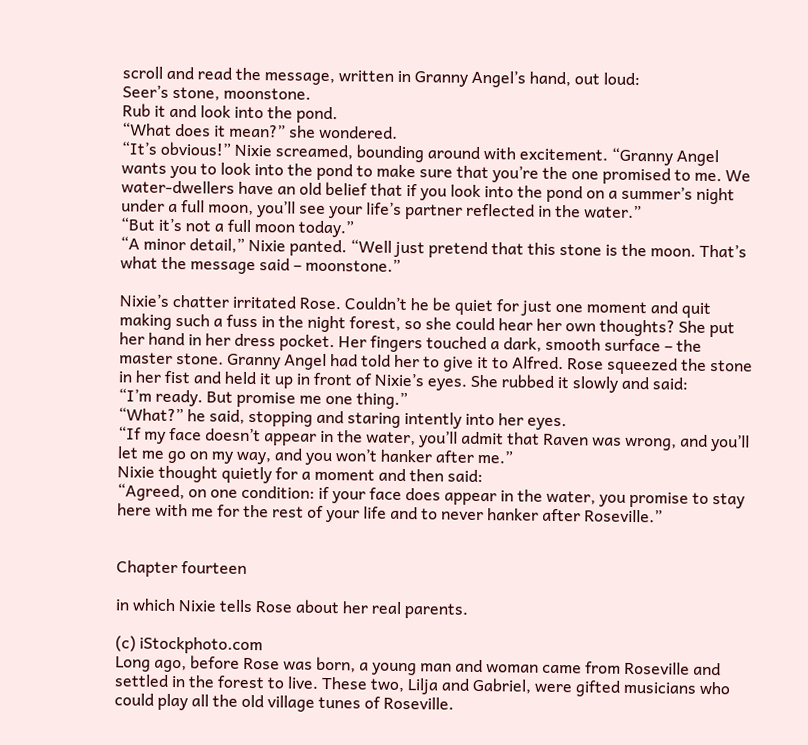scroll and read the message, written in Granny Angel’s hand, out loud:
Seer’s stone, moonstone.
Rub it and look into the pond.
“What does it mean?” she wondered.
“It’s obvious!” Nixie screamed, bounding around with excitement. “Granny Angel wants you to look into the pond to make sure that you’re the one promised to me. We water-dwellers have an old belief that if you look into the pond on a summer’s night under a full moon, you’ll see your life’s partner reflected in the water.”
“But it’s not a full moon today.”
“A minor detail,” Nixie panted. “Well just pretend that this stone is the moon. That’s what the message said – moonstone.”

Nixie’s chatter irritated Rose. Couldn’t he be quiet for just one moment and quit making such a fuss in the night forest, so she could hear her own thoughts? She put her hand in her dress pocket. Her fingers touched a dark, smooth surface – the master stone. Granny Angel had told her to give it to Alfred. Rose squeezed the stone in her fist and held it up in front of Nixie’s eyes. She rubbed it slowly and said:
“I’m ready. But promise me one thing.”
“What?” he said, stopping and staring intently into her eyes.
“If my face doesn’t appear in the water, you’ll admit that Raven was wrong, and you’ll let me go on my way, and you won’t hanker after me.”
Nixie thought quietly for a moment and then said:
“Agreed, on one condition: if your face does appear in the water, you promise to stay here with me for the rest of your life and to never hanker after Roseville.”


Chapter fourteen

in which Nixie tells Rose about her real parents.

(c) iStockphoto.com
Long ago, before Rose was born, a young man and woman came from Roseville and settled in the forest to live. These two, Lilja and Gabriel, were gifted musicians who could play all the old village tunes of Roseville.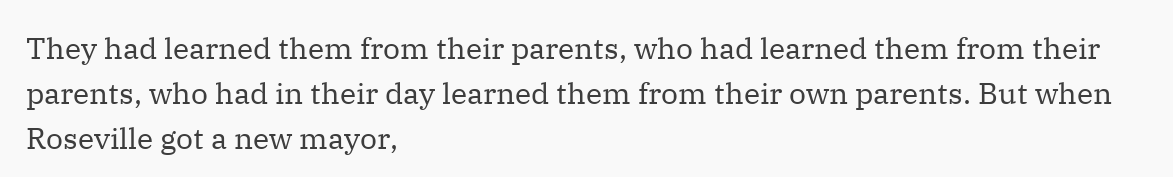They had learned them from their parents, who had learned them from their parents, who had in their day learned them from their own parents. But when Roseville got a new mayor,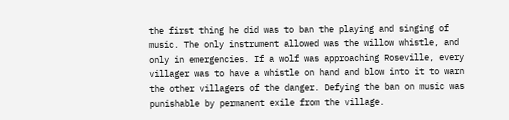the first thing he did was to ban the playing and singing of music. The only instrument allowed was the willow whistle, and only in emergencies. If a wolf was approaching Roseville, every villager was to have a whistle on hand and blow into it to warn the other villagers of the danger. Defying the ban on music was punishable by permanent exile from the village.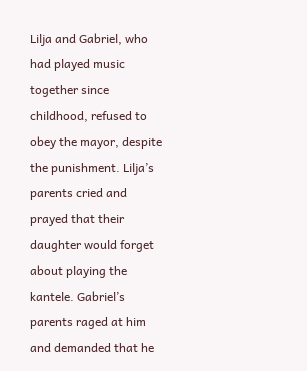Lilja and Gabriel, who had played music together since childhood, refused to obey the mayor, despite the punishment. Lilja’s parents cried and prayed that their daughter would forget about playing the kantele. Gabriel’s parents raged at him and demanded that he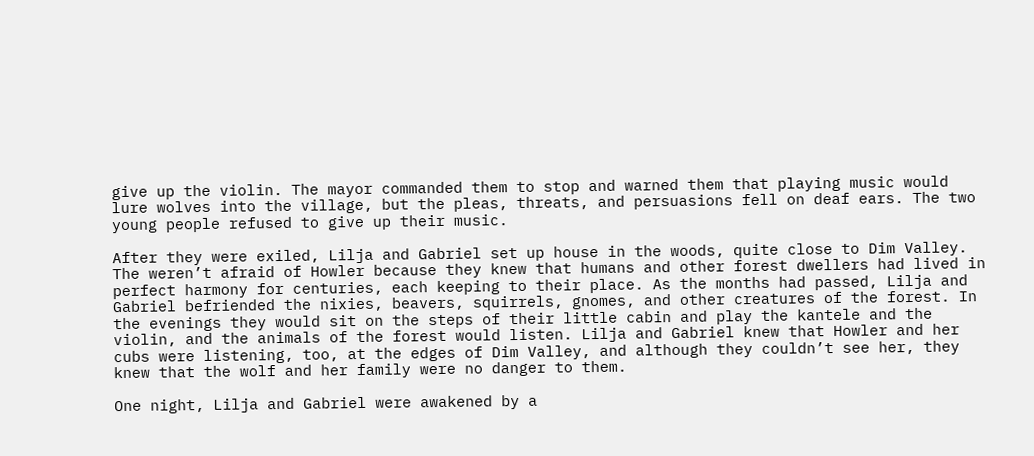give up the violin. The mayor commanded them to stop and warned them that playing music would lure wolves into the village, but the pleas, threats, and persuasions fell on deaf ears. The two young people refused to give up their music.

After they were exiled, Lilja and Gabriel set up house in the woods, quite close to Dim Valley. The weren’t afraid of Howler because they knew that humans and other forest dwellers had lived in perfect harmony for centuries, each keeping to their place. As the months had passed, Lilja and Gabriel befriended the nixies, beavers, squirrels, gnomes, and other creatures of the forest. In the evenings they would sit on the steps of their little cabin and play the kantele and the violin, and the animals of the forest would listen. Lilja and Gabriel knew that Howler and her cubs were listening, too, at the edges of Dim Valley, and although they couldn’t see her, they knew that the wolf and her family were no danger to them.

One night, Lilja and Gabriel were awakened by a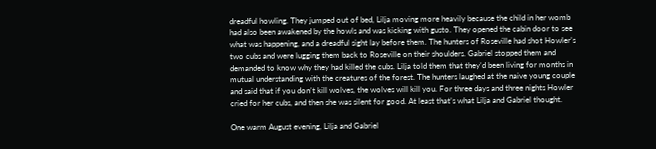dreadful howling. They jumped out of bed, Lilja moving more heavily because the child in her womb had also been awakened by the howls and was kicking with gusto. They opened the cabin door to see what was happening, and a dreadful sight lay before them. The hunters of Roseville had shot Howler’s two cubs and were lugging them back to Roseville on their shoulders. Gabriel stopped them and demanded to know why they had killed the cubs. Lilja told them that they’d been living for months in mutual understanding with the creatures of the forest. The hunters laughed at the naive young couple and said that if you don’t kill wolves, the wolves will kill you. For three days and three nights Howler cried for her cubs, and then she was silent for good. At least that’s what Lilja and Gabriel thought.

One warm August evening, Lilja and Gabriel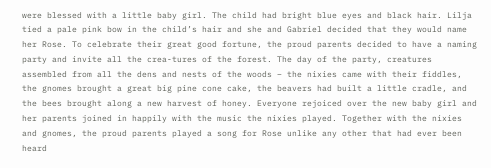were blessed with a little baby girl. The child had bright blue eyes and black hair. Lilja tied a pale pink bow in the child’s hair and she and Gabriel decided that they would name her Rose. To celebrate their great good fortune, the proud parents decided to have a naming party and invite all the crea-tures of the forest. The day of the party, creatures assembled from all the dens and nests of the woods – the nixies came with their fiddles, the gnomes brought a great big pine cone cake, the beavers had built a little cradle, and the bees brought along a new harvest of honey. Everyone rejoiced over the new baby girl and her parents joined in happily with the music the nixies played. Together with the nixies and gnomes, the proud parents played a song for Rose unlike any other that had ever been heard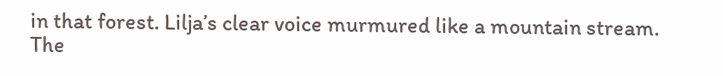in that forest. Lilja’s clear voice murmured like a mountain stream. The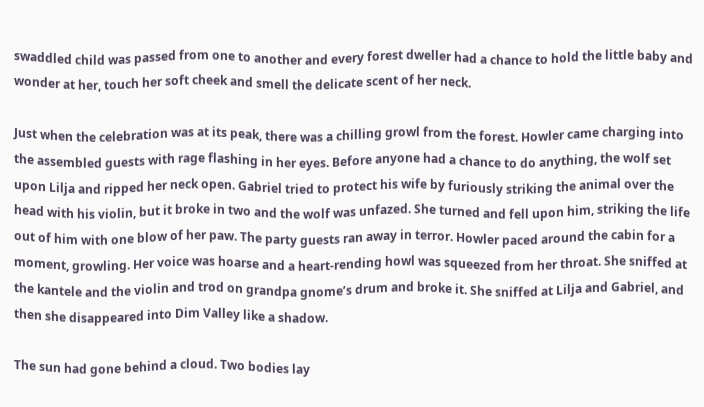swaddled child was passed from one to another and every forest dweller had a chance to hold the little baby and wonder at her, touch her soft cheek and smell the delicate scent of her neck.

Just when the celebration was at its peak, there was a chilling growl from the forest. Howler came charging into the assembled guests with rage flashing in her eyes. Before anyone had a chance to do anything, the wolf set upon Lilja and ripped her neck open. Gabriel tried to protect his wife by furiously striking the animal over the head with his violin, but it broke in two and the wolf was unfazed. She turned and fell upon him, striking the life out of him with one blow of her paw. The party guests ran away in terror. Howler paced around the cabin for a moment, growling. Her voice was hoarse and a heart-rending howl was squeezed from her throat. She sniffed at the kantele and the violin and trod on grandpa gnome’s drum and broke it. She sniffed at Lilja and Gabriel, and then she disappeared into Dim Valley like a shadow.

The sun had gone behind a cloud. Two bodies lay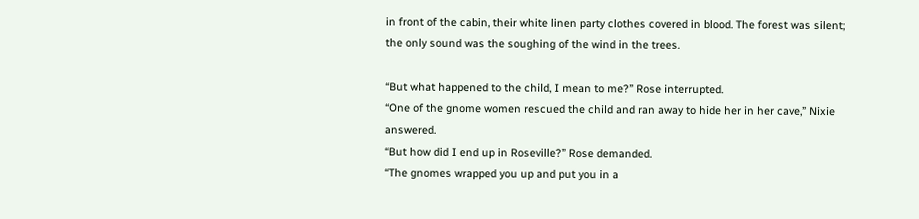in front of the cabin, their white linen party clothes covered in blood. The forest was silent; the only sound was the soughing of the wind in the trees.

“But what happened to the child, I mean to me?” Rose interrupted.
“One of the gnome women rescued the child and ran away to hide her in her cave,” Nixie answered.
“But how did I end up in Roseville?” Rose demanded.
“The gnomes wrapped you up and put you in a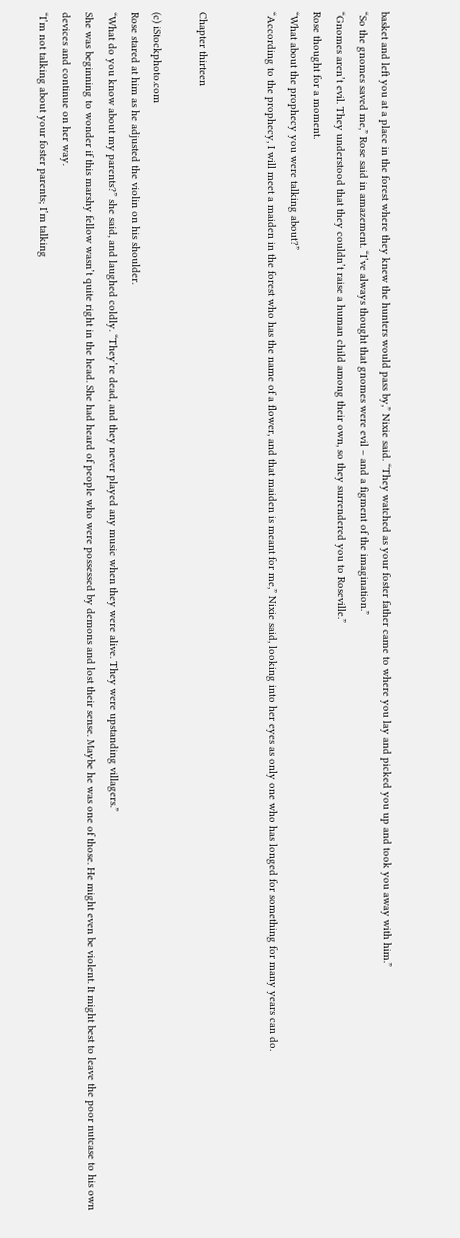basket and left you at a place in the forest where they knew the hunters would pass by,” Nixie said. “They watched as your foster father came to where you lay and picked you up and took you away with him.”
“So the gnomes saved me,” Rose said in amazement. “I’ve always thought that gnomes were evil – and a figment of the imagination.”
“Gnomes aren’t evil. They understood that they couldn’t raise a human child among their own, so they surrendered you to Roseville.”
Rose thought for a moment.
“What about the prophecy you were talking about?”
“According to the prophecy, I will meet a maiden in the forest who has the name of a flower, and that maiden is meant for me,” Nixie said, looking into her eyes as only one who has longed for something for many years can do.


Chapter thirteen

(c) iStockphoto.com
Rose stared at him as he adjusted the violin on his shoulder.
“What do you know about my parents?” she said, and laughed coldly. “They’re dead, and they never played any music when they were alive. They were upstanding villagers.”
She was beginning to wonder if this marshy fellow wasn’t quite right in the head. She had heard of people who were possessed by demons and lost their sense. Maybe he was one of those. He might even be violent. It might best to leave the poor nutcase to his own devices and continue on her way.
“I’m not talking about your foster parents; I’m talking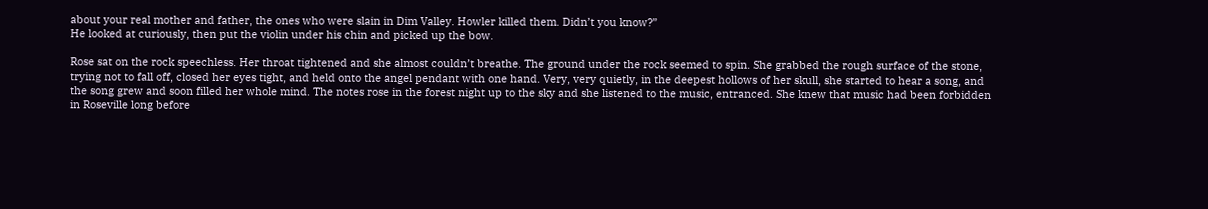about your real mother and father, the ones who were slain in Dim Valley. Howler killed them. Didn’t you know?”
He looked at curiously, then put the violin under his chin and picked up the bow.

Rose sat on the rock speechless. Her throat tightened and she almost couldn’t breathe. The ground under the rock seemed to spin. She grabbed the rough surface of the stone, trying not to fall off, closed her eyes tight, and held onto the angel pendant with one hand. Very, very quietly, in the deepest hollows of her skull, she started to hear a song, and the song grew and soon filled her whole mind. The notes rose in the forest night up to the sky and she listened to the music, entranced. She knew that music had been forbidden in Roseville long before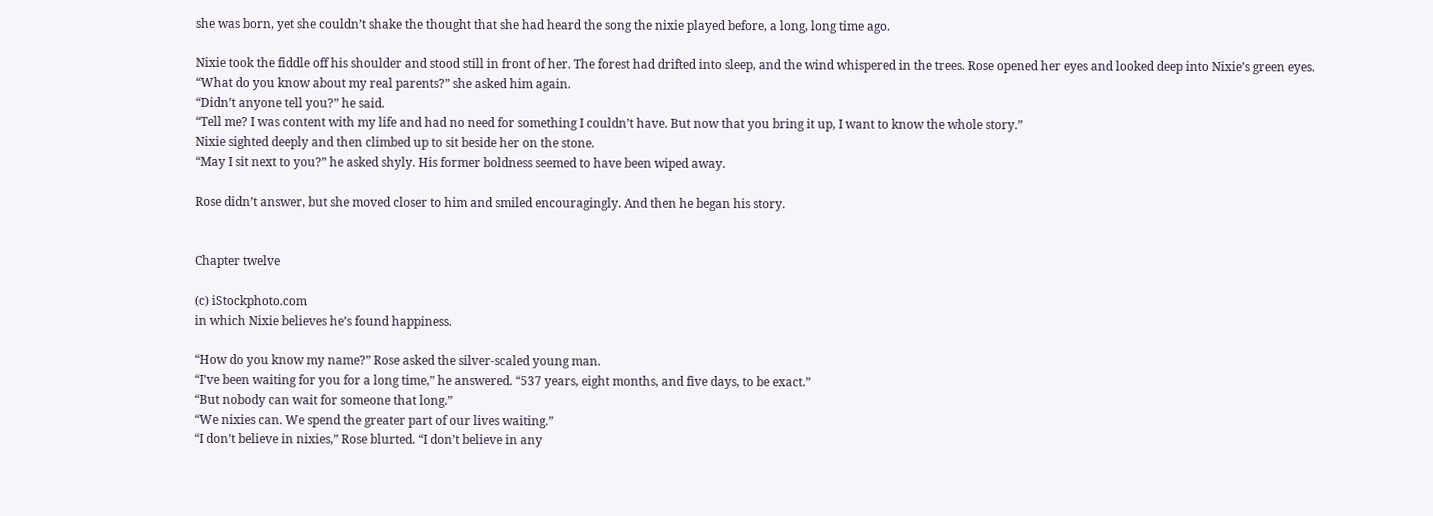she was born, yet she couldn’t shake the thought that she had heard the song the nixie played before, a long, long time ago.

Nixie took the fiddle off his shoulder and stood still in front of her. The forest had drifted into sleep, and the wind whispered in the trees. Rose opened her eyes and looked deep into Nixie’s green eyes.
“What do you know about my real parents?” she asked him again.
“Didn’t anyone tell you?” he said.
“Tell me? I was content with my life and had no need for something I couldn’t have. But now that you bring it up, I want to know the whole story.”
Nixie sighted deeply and then climbed up to sit beside her on the stone.
“May I sit next to you?” he asked shyly. His former boldness seemed to have been wiped away.

Rose didn’t answer, but she moved closer to him and smiled encouragingly. And then he began his story.


Chapter twelve

(c) iStockphoto.com
in which Nixie believes he’s found happiness.

“How do you know my name?” Rose asked the silver-scaled young man.
“I’ve been waiting for you for a long time,” he answered. “537 years, eight months, and five days, to be exact.”
“But nobody can wait for someone that long.”
“We nixies can. We spend the greater part of our lives waiting.”
“I don’t believe in nixies,” Rose blurted. “I don’t believe in any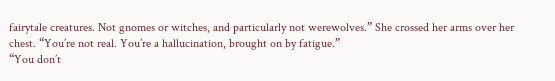fairytale creatures. Not gnomes or witches, and particularly not werewolves.” She crossed her arms over her chest. “You’re not real. You’re a hallucination, brought on by fatigue.”
“You don’t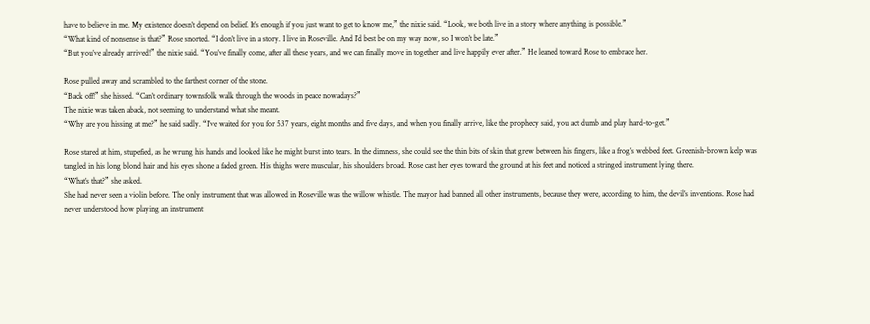have to believe in me. My existence doesn’t depend on belief. It’s enough if you just want to get to know me,” the nixie said. “Look, we both live in a story where anything is possible.”
“What kind of nonsense is that?” Rose snorted. “I don’t live in a story. I live in Roseville. And I’d best be on my way now, so I won’t be late.”
“But you’ve already arrived!” the nixie said. “You’ve finally come, after all these years, and we can finally move in together and live happily ever after.” He leaned toward Rose to embrace her.

Rose pulled away and scrambled to the farthest corner of the stone.
“Back off!” she hissed. “Can’t ordinary townsfolk walk through the woods in peace nowadays?”
The nixie was taken aback, not seeming to understand what she meant.
“Why are you hissing at me?” he said sadly. “I’ve waited for you for 537 years, eight months and five days, and when you finally arrive, like the prophecy said, you act dumb and play hard-to-get.”

Rose stared at him, stupefied, as he wrung his hands and looked like he might burst into tears. In the dimness, she could see the thin bits of skin that grew between his fingers, like a frog’s webbed feet. Greenish-brown kelp was tangled in his long blond hair and his eyes shone a faded green. His thighs were muscular, his shoulders broad. Rose cast her eyes toward the ground at his feet and noticed a stringed instrument lying there.
“What’s that?” she asked.
She had never seen a violin before. The only instrument that was allowed in Roseville was the willow whistle. The mayor had banned all other instruments, because they were, according to him, the devil’s inventions. Rose had never understood how playing an instrument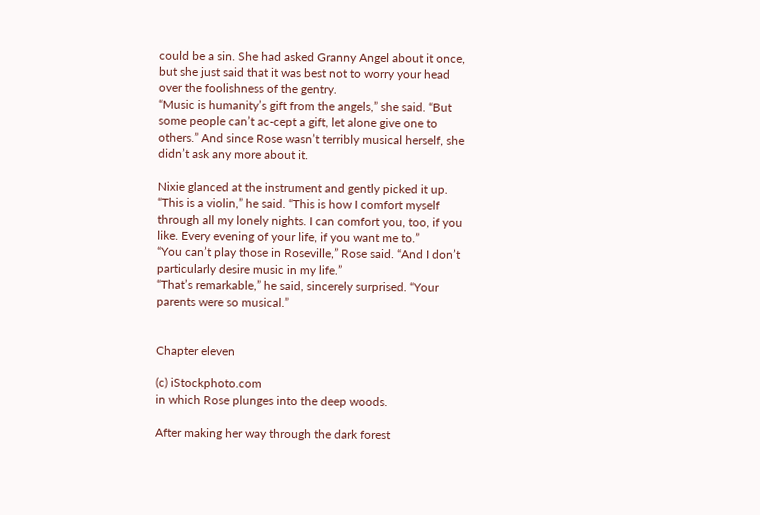could be a sin. She had asked Granny Angel about it once, but she just said that it was best not to worry your head over the foolishness of the gentry.
“Music is humanity’s gift from the angels,” she said. “But some people can’t ac-cept a gift, let alone give one to others.” And since Rose wasn’t terribly musical herself, she didn’t ask any more about it.

Nixie glanced at the instrument and gently picked it up.
“This is a violin,” he said. “This is how I comfort myself through all my lonely nights. I can comfort you, too, if you like. Every evening of your life, if you want me to.”
“You can’t play those in Roseville,” Rose said. “And I don’t particularly desire music in my life.”
“That’s remarkable,” he said, sincerely surprised. “Your parents were so musical.”


Chapter eleven

(c) iStockphoto.com
in which Rose plunges into the deep woods.

After making her way through the dark forest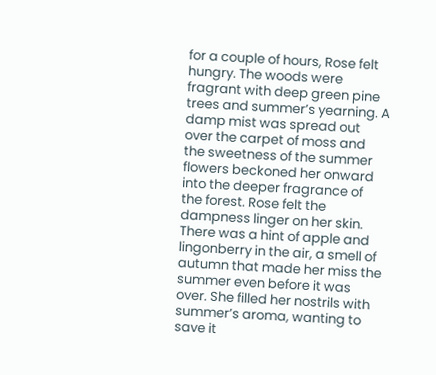for a couple of hours, Rose felt hungry. The woods were fragrant with deep green pine trees and summer’s yearning. A damp mist was spread out over the carpet of moss and the sweetness of the summer flowers beckoned her onward into the deeper fragrance of the forest. Rose felt the dampness linger on her skin. There was a hint of apple and lingonberry in the air, a smell of autumn that made her miss the summer even before it was over. She filled her nostrils with summer’s aroma, wanting to save it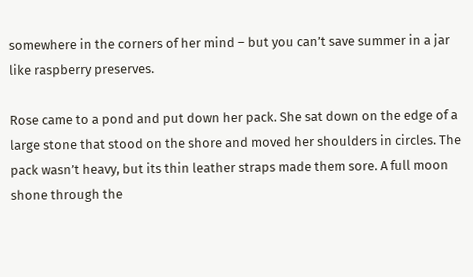somewhere in the corners of her mind – but you can’t save summer in a jar like raspberry preserves.

Rose came to a pond and put down her pack. She sat down on the edge of a large stone that stood on the shore and moved her shoulders in circles. The pack wasn’t heavy, but its thin leather straps made them sore. A full moon shone through the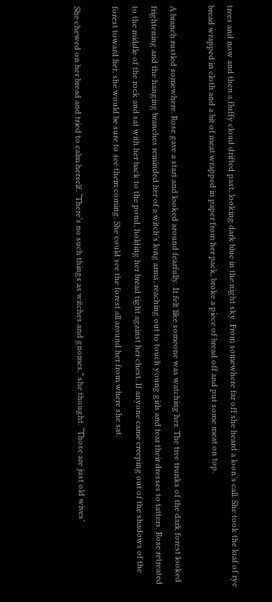trees and now and then a fluffy cloud drifted past, looking dark blue in the night sky. From somewhere far off she heard a loon’s call. She took the loaf of rye bread wrapped in cloth and a bit of meat wrapped in paper from her pack, broke a piece of bread off and put some meat on top.

A branch rustled somewhere. Rose gave a start and looked around fearfully. It felt like someone was watching her. The tree trunks of the dark forest looked frightening and the hanging branches reminded her of a witch’s long arms, reaching out to touch young girls and tear their dresses to tatters. Rose retreated to the middle of the rock and sat with her back to the pond, holding her bread tight against her chest. If anyone came creeping out of the shadows of the forest toward her, she would be sure to see them coming. She could see the forest all around her from where she sat.

She chewed on her bread and tried to calm herself. “There’s no such things as witches and gnomes,” she thought. “Those are just old wives’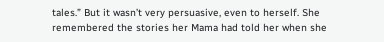tales.” But it wasn’t very persuasive, even to herself. She remembered the stories her Mama had told her when she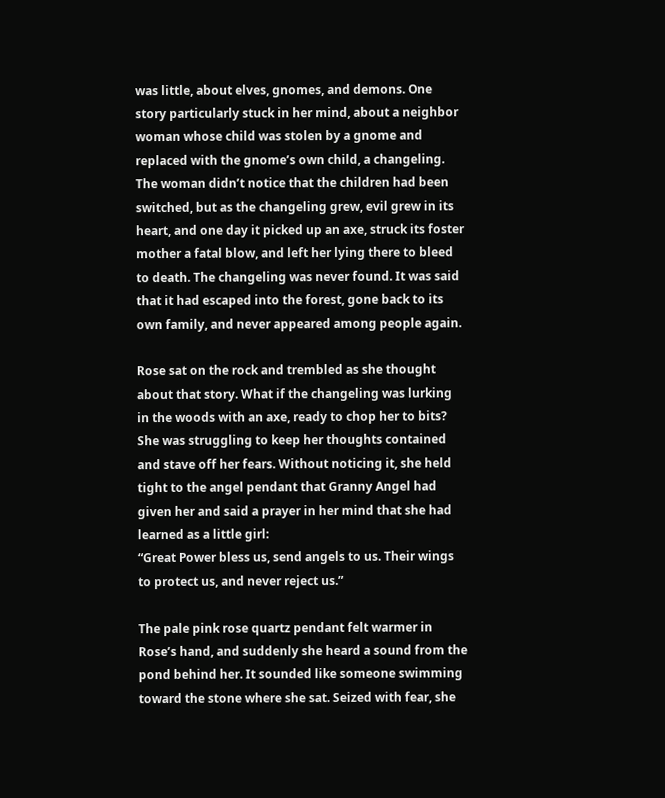was little, about elves, gnomes, and demons. One story particularly stuck in her mind, about a neighbor woman whose child was stolen by a gnome and replaced with the gnome’s own child, a changeling. The woman didn’t notice that the children had been switched, but as the changeling grew, evil grew in its heart, and one day it picked up an axe, struck its foster mother a fatal blow, and left her lying there to bleed to death. The changeling was never found. It was said that it had escaped into the forest, gone back to its own family, and never appeared among people again.

Rose sat on the rock and trembled as she thought about that story. What if the changeling was lurking in the woods with an axe, ready to chop her to bits? She was struggling to keep her thoughts contained and stave off her fears. Without noticing it, she held tight to the angel pendant that Granny Angel had given her and said a prayer in her mind that she had learned as a little girl:
“Great Power bless us, send angels to us. Their wings to protect us, and never reject us.”

The pale pink rose quartz pendant felt warmer in Rose’s hand, and suddenly she heard a sound from the pond behind her. It sounded like someone swimming toward the stone where she sat. Seized with fear, she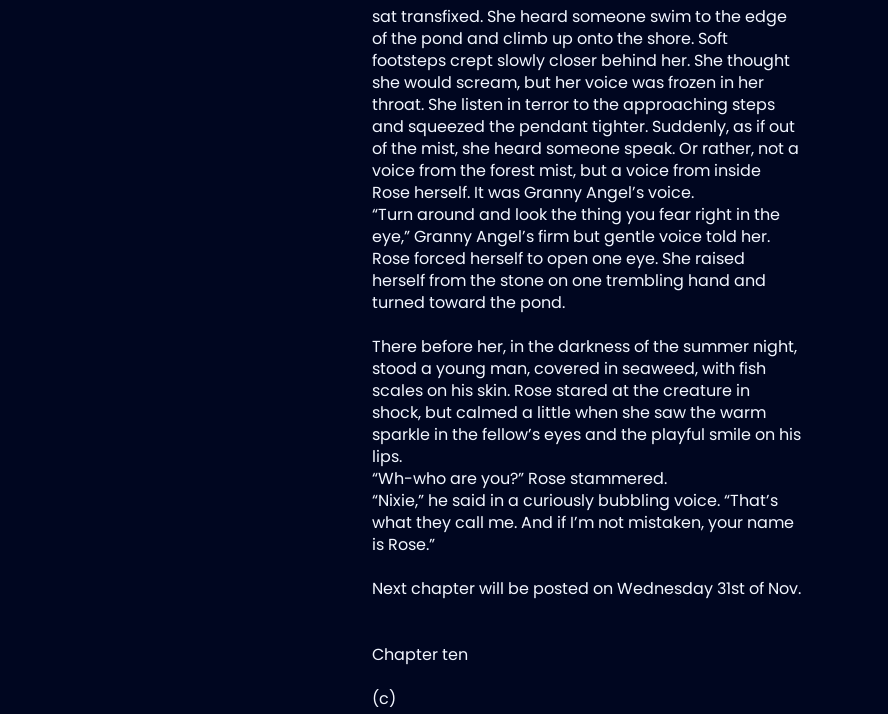sat transfixed. She heard someone swim to the edge of the pond and climb up onto the shore. Soft footsteps crept slowly closer behind her. She thought she would scream, but her voice was frozen in her throat. She listen in terror to the approaching steps and squeezed the pendant tighter. Suddenly, as if out of the mist, she heard someone speak. Or rather, not a voice from the forest mist, but a voice from inside Rose herself. It was Granny Angel’s voice.
“Turn around and look the thing you fear right in the eye,” Granny Angel’s firm but gentle voice told her. Rose forced herself to open one eye. She raised herself from the stone on one trembling hand and turned toward the pond.

There before her, in the darkness of the summer night, stood a young man, covered in seaweed, with fish scales on his skin. Rose stared at the creature in shock, but calmed a little when she saw the warm sparkle in the fellow’s eyes and the playful smile on his lips.
“Wh-who are you?” Rose stammered.
“Nixie,” he said in a curiously bubbling voice. “That’s what they call me. And if I’m not mistaken, your name is Rose.”

Next chapter will be posted on Wednesday 31st of Nov.


Chapter ten

(c)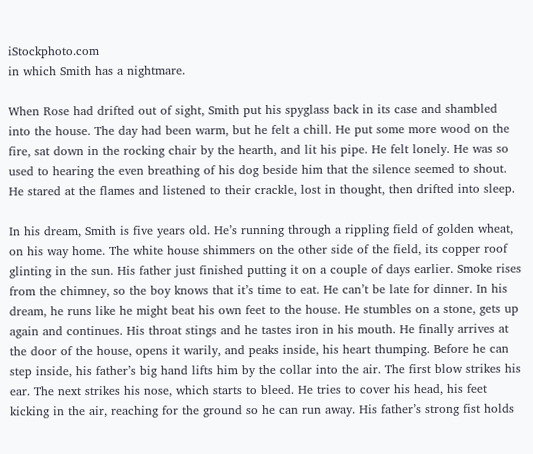iStockphoto.com
in which Smith has a nightmare.

When Rose had drifted out of sight, Smith put his spyglass back in its case and shambled into the house. The day had been warm, but he felt a chill. He put some more wood on the fire, sat down in the rocking chair by the hearth, and lit his pipe. He felt lonely. He was so used to hearing the even breathing of his dog beside him that the silence seemed to shout. He stared at the flames and listened to their crackle, lost in thought, then drifted into sleep.

In his dream, Smith is five years old. He’s running through a rippling field of golden wheat, on his way home. The white house shimmers on the other side of the field, its copper roof glinting in the sun. His father just finished putting it on a couple of days earlier. Smoke rises from the chimney, so the boy knows that it’s time to eat. He can’t be late for dinner. In his dream, he runs like he might beat his own feet to the house. He stumbles on a stone, gets up again and continues. His throat stings and he tastes iron in his mouth. He finally arrives at the door of the house, opens it warily, and peaks inside, his heart thumping. Before he can step inside, his father’s big hand lifts him by the collar into the air. The first blow strikes his ear. The next strikes his nose, which starts to bleed. He tries to cover his head, his feet kicking in the air, reaching for the ground so he can run away. His father’s strong fist holds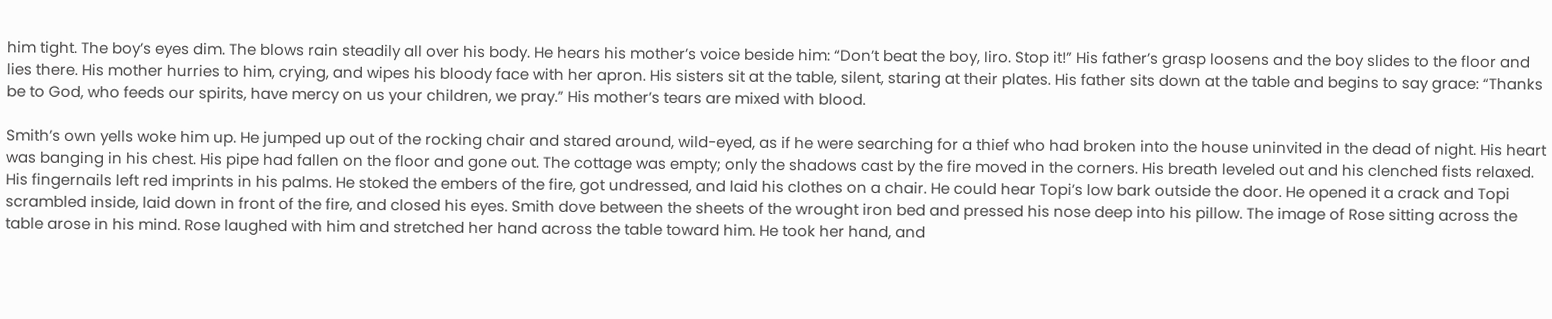him tight. The boy’s eyes dim. The blows rain steadily all over his body. He hears his mother’s voice beside him: “Don’t beat the boy, Iiro. Stop it!” His father’s grasp loosens and the boy slides to the floor and lies there. His mother hurries to him, crying, and wipes his bloody face with her apron. His sisters sit at the table, silent, staring at their plates. His father sits down at the table and begins to say grace: “Thanks be to God, who feeds our spirits, have mercy on us your children, we pray.” His mother’s tears are mixed with blood.

Smith’s own yells woke him up. He jumped up out of the rocking chair and stared around, wild-eyed, as if he were searching for a thief who had broken into the house uninvited in the dead of night. His heart was banging in his chest. His pipe had fallen on the floor and gone out. The cottage was empty; only the shadows cast by the fire moved in the corners. His breath leveled out and his clenched fists relaxed. His fingernails left red imprints in his palms. He stoked the embers of the fire, got undressed, and laid his clothes on a chair. He could hear Topi’s low bark outside the door. He opened it a crack and Topi scrambled inside, laid down in front of the fire, and closed his eyes. Smith dove between the sheets of the wrought iron bed and pressed his nose deep into his pillow. The image of Rose sitting across the table arose in his mind. Rose laughed with him and stretched her hand across the table toward him. He took her hand, and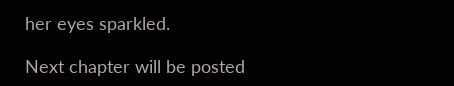her eyes sparkled.

Next chapter will be posted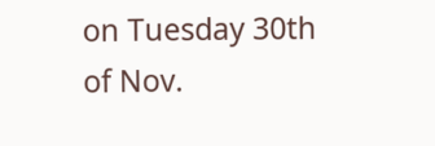on Tuesday 30th of Nov.